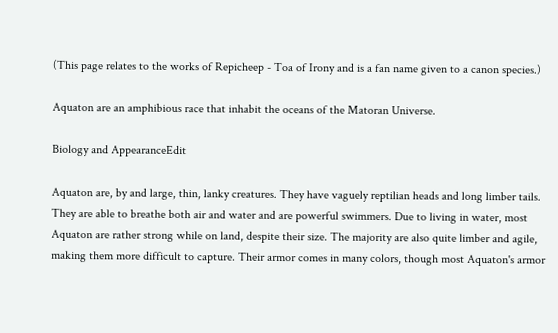(This page relates to the works of Repicheep - Toa of Irony and is a fan name given to a canon species.)

Aquaton are an amphibious race that inhabit the oceans of the Matoran Universe.

Biology and AppearanceEdit

Aquaton are, by and large, thin, lanky creatures. They have vaguely reptilian heads and long limber tails. They are able to breathe both air and water and are powerful swimmers. Due to living in water, most Aquaton are rather strong while on land, despite their size. The majority are also quite limber and agile, making them more difficult to capture. Their armor comes in many colors, though most Aquaton's armor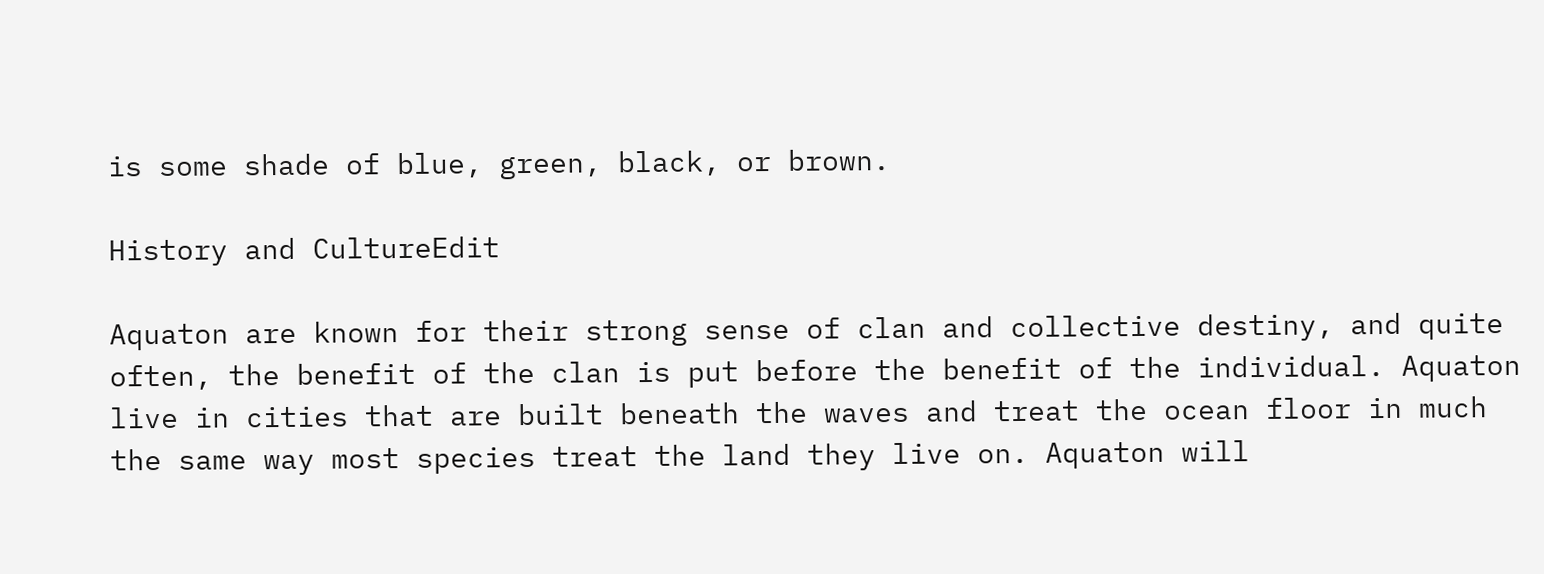is some shade of blue, green, black, or brown.

History and CultureEdit

Aquaton are known for their strong sense of clan and collective destiny, and quite often, the benefit of the clan is put before the benefit of the individual. Aquaton live in cities that are built beneath the waves and treat the ocean floor in much the same way most species treat the land they live on. Aquaton will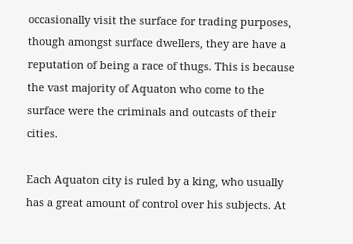occasionally visit the surface for trading purposes, though amongst surface dwellers, they are have a reputation of being a race of thugs. This is because the vast majority of Aquaton who come to the surface were the criminals and outcasts of their cities.

Each Aquaton city is ruled by a king, who usually has a great amount of control over his subjects. At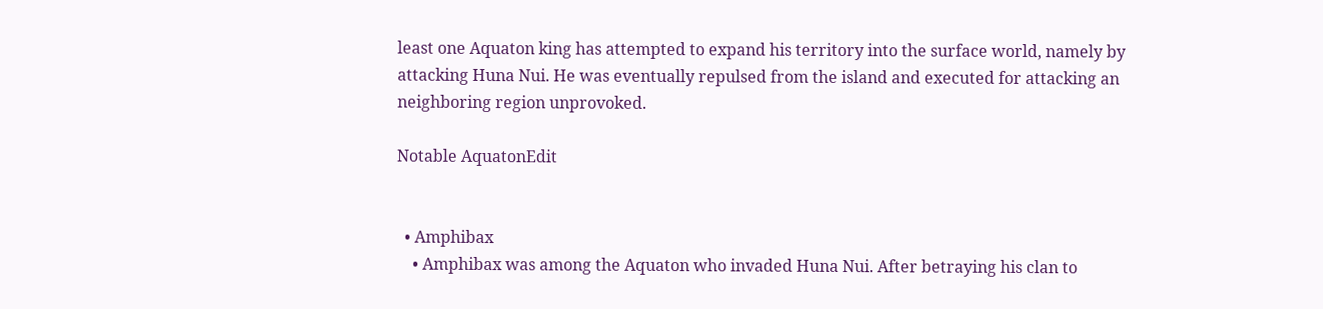least one Aquaton king has attempted to expand his territory into the surface world, namely by attacking Huna Nui. He was eventually repulsed from the island and executed for attacking an neighboring region unprovoked.

Notable AquatonEdit


  • Amphibax
    • Amphibax was among the Aquaton who invaded Huna Nui. After betraying his clan to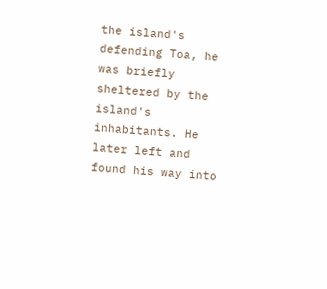the island's defending Toa, he was briefly sheltered by the island's inhabitants. He later left and found his way into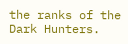the ranks of the Dark Hunters.